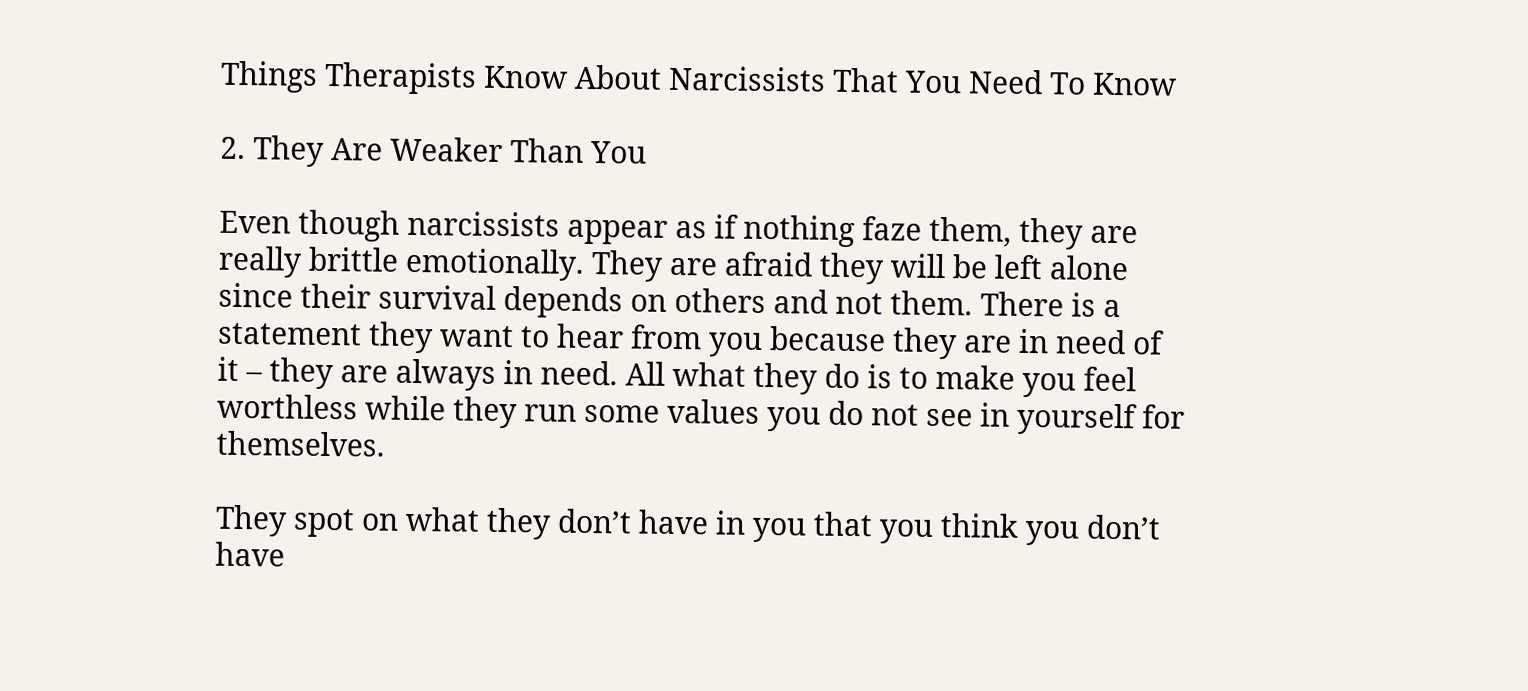Things Therapists Know About Narcissists That You Need To Know

2. They Are Weaker Than You

Even though narcissists appear as if nothing faze them, they are really brittle emotionally. They are afraid they will be left alone since their survival depends on others and not them. There is a statement they want to hear from you because they are in need of it – they are always in need. All what they do is to make you feel worthless while they run some values you do not see in yourself for themselves.

They spot on what they don’t have in you that you think you don’t have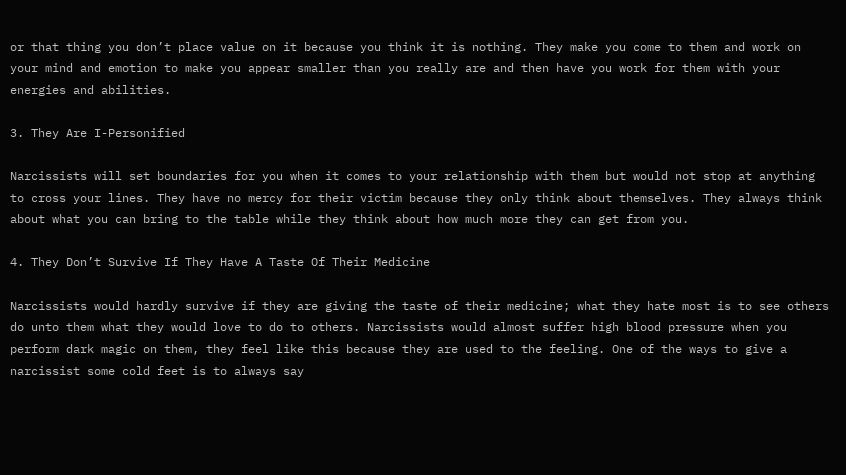or that thing you don’t place value on it because you think it is nothing. They make you come to them and work on your mind and emotion to make you appear smaller than you really are and then have you work for them with your energies and abilities.

3. They Are I-Personified

Narcissists will set boundaries for you when it comes to your relationship with them but would not stop at anything to cross your lines. They have no mercy for their victim because they only think about themselves. They always think about what you can bring to the table while they think about how much more they can get from you.

4. They Don’t Survive If They Have A Taste Of Their Medicine

Narcissists would hardly survive if they are giving the taste of their medicine; what they hate most is to see others do unto them what they would love to do to others. Narcissists would almost suffer high blood pressure when you perform dark magic on them, they feel like this because they are used to the feeling. One of the ways to give a narcissist some cold feet is to always say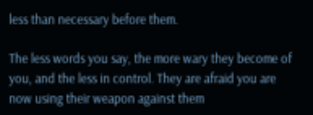less than necessary before them.

The less words you say, the more wary they become of you, and the less in control. They are afraid you are now using their weapon against them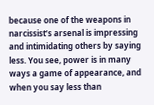because one of the weapons in narcissist’s arsenal is impressing and intimidating others by saying less. You see, power is in many ways a game of appearance, and when you say less than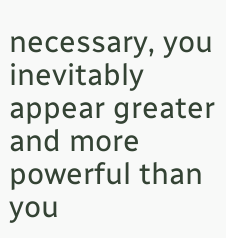necessary, you inevitably appear greater and more powerful than you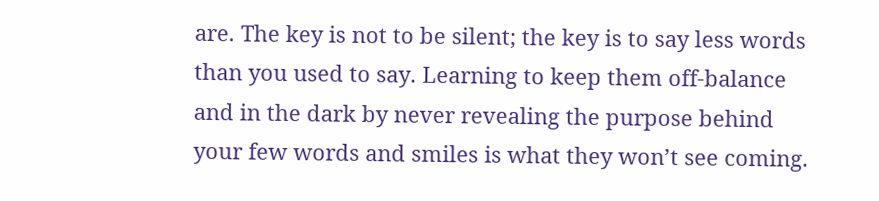are. The key is not to be silent; the key is to say less words than you used to say. Learning to keep them off-balance and in the dark by never revealing the purpose behind your few words and smiles is what they won’t see coming.